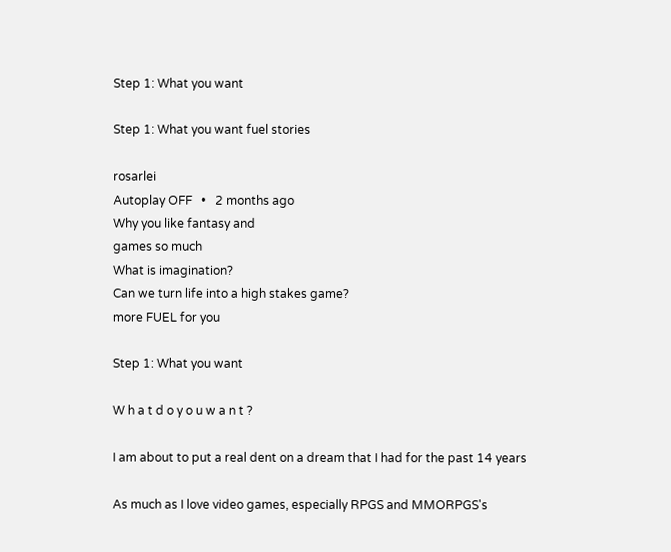Step 1: What you want

Step 1: What you want fuel stories

rosarlei
Autoplay OFF   •   2 months ago
Why you like fantasy and
games so much
What is imagination?
Can we turn life into a high stakes game?
more FUEL for you

Step 1: What you want

W h a t d o y o u w a n t ?

I am about to put a real dent on a dream that I had for the past 14 years

As much as I love video games, especially RPGS and MMORPGS's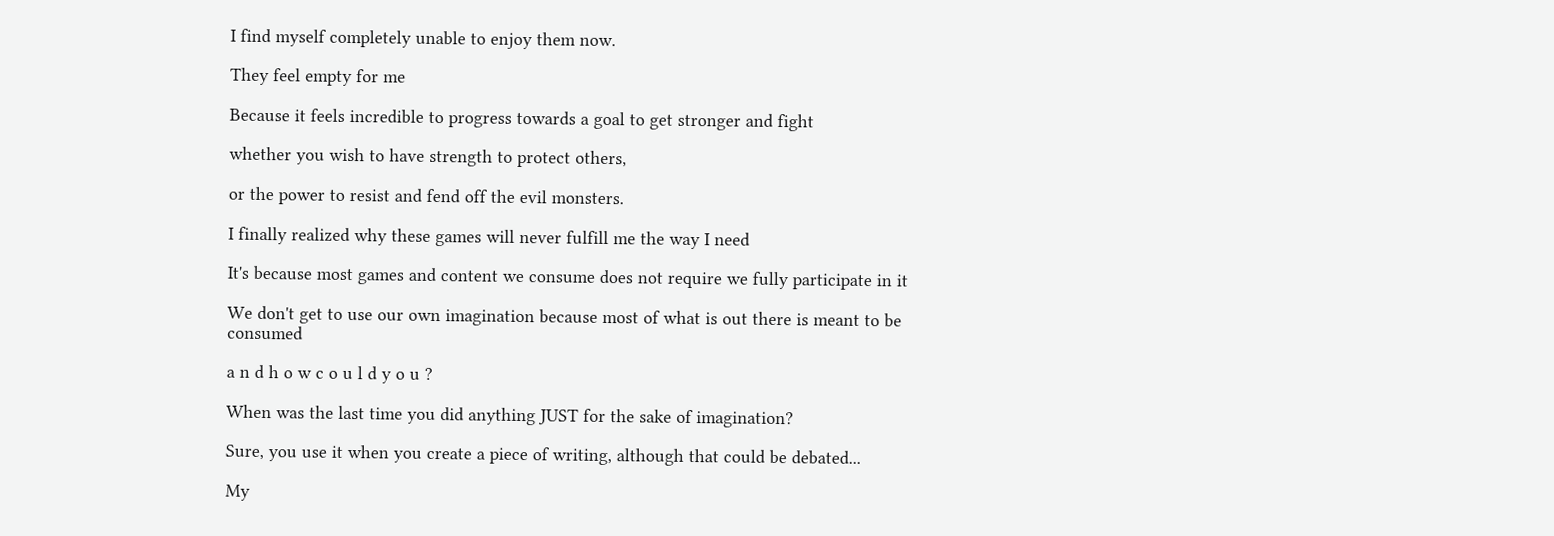I find myself completely unable to enjoy them now.

They feel empty for me

Because it feels incredible to progress towards a goal to get stronger and fight

whether you wish to have strength to protect others,

or the power to resist and fend off the evil monsters.

I finally realized why these games will never fulfill me the way I need

It's because most games and content we consume does not require we fully participate in it

We don't get to use our own imagination because most of what is out there is meant to be consumed

a n d h o w c o u l d y o u ?

When was the last time you did anything JUST for the sake of imagination?

Sure, you use it when you create a piece of writing, although that could be debated...

My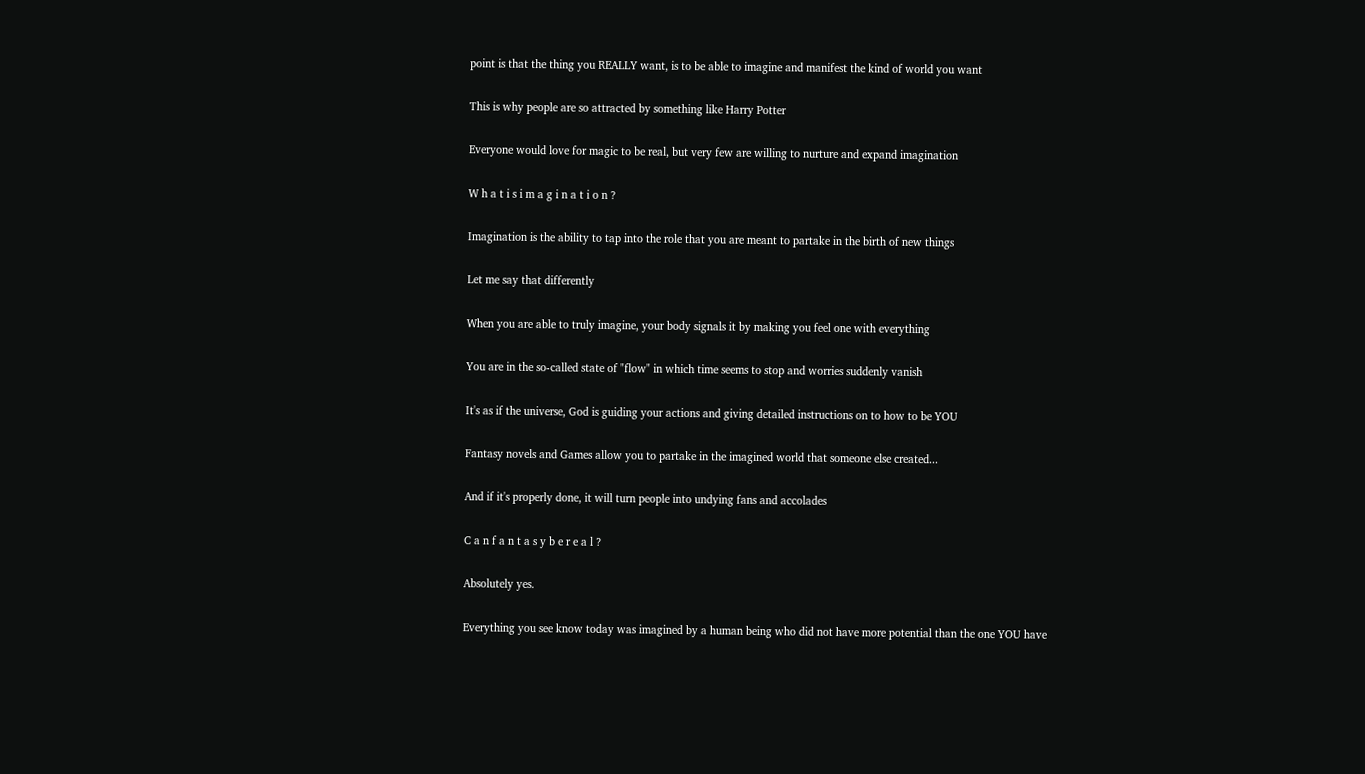point is that the thing you REALLY want, is to be able to imagine and manifest the kind of world you want

This is why people are so attracted by something like Harry Potter

Everyone would love for magic to be real, but very few are willing to nurture and expand imagination

W h a t i s i m a g i n a t i o n ?

Imagination is the ability to tap into the role that you are meant to partake in the birth of new things

Let me say that differently

When you are able to truly imagine, your body signals it by making you feel one with everything

You are in the so-called state of "flow" in which time seems to stop and worries suddenly vanish

It's as if the universe, God is guiding your actions and giving detailed instructions on to how to be YOU

Fantasy novels and Games allow you to partake in the imagined world that someone else created...

And if it's properly done, it will turn people into undying fans and accolades

C a n f a n t a s y b e r e a l ?

Absolutely yes.

Everything you see know today was imagined by a human being who did not have more potential than the one YOU have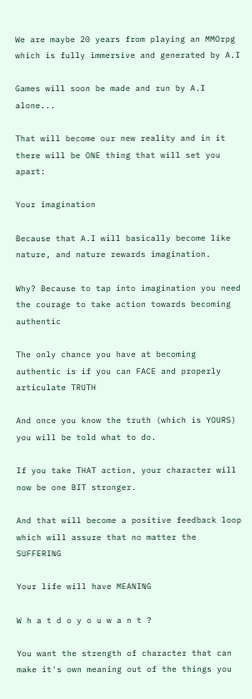We are maybe 20 years from playing an MMOrpg which is fully immersive and generated by A.I

Games will soon be made and run by A.I alone...

That will become our new reality and in it there will be ONE thing that will set you apart:

Your imagination

Because that A.I will basically become like nature, and nature rewards imagination.

Why? Because to tap into imagination you need the courage to take action towards becoming authentic

The only chance you have at becoming authentic is if you can FACE and properly articulate TRUTH

And once you know the truth (which is YOURS) you will be told what to do.

If you take THAT action, your character will now be one BIT stronger.

And that will become a positive feedback loop which will assure that no matter the SUFFERING

Your life will have MEANING

W h a t d o y o u w a n t ?

You want the strength of character that can make it's own meaning out of the things you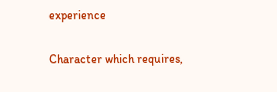experience

Character which requires,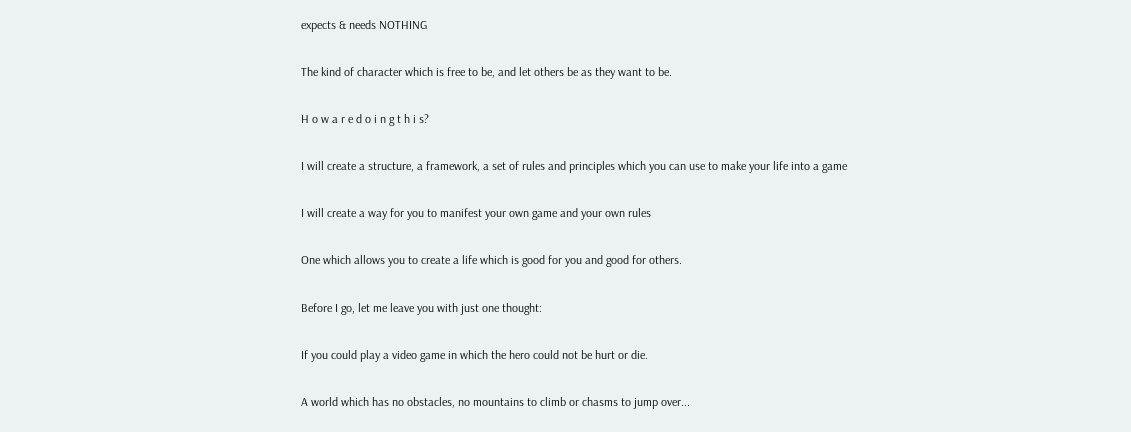expects & needs NOTHING

The kind of character which is free to be, and let others be as they want to be.

H o w a r e d o i n g t h i s?

I will create a structure, a framework, a set of rules and principles which you can use to make your life into a game

I will create a way for you to manifest your own game and your own rules

One which allows you to create a life which is good for you and good for others.

Before I go, let me leave you with just one thought:

If you could play a video game in which the hero could not be hurt or die.

A world which has no obstacles, no mountains to climb or chasms to jump over...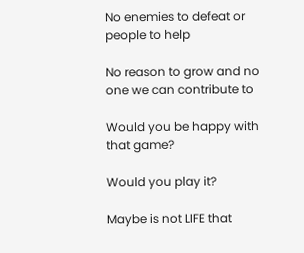No enemies to defeat or people to help

No reason to grow and no one we can contribute to

Would you be happy with that game?

Would you play it?

Maybe is not LIFE that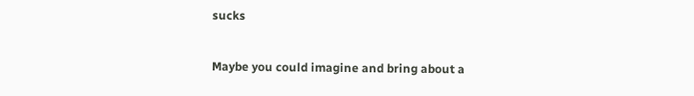sucks

Maybe you could imagine and bring about a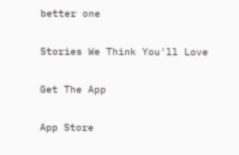better one

Stories We Think You'll Love

Get The App

App Store